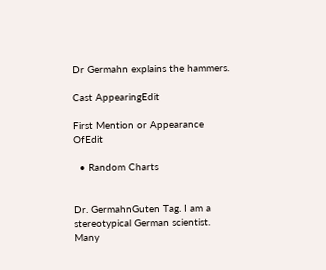Dr Germahn explains the hammers.

Cast AppearingEdit

First Mention or Appearance OfEdit

  • Random Charts


Dr. GermahnGuten Tag. I am a stereotypical German scientist. Many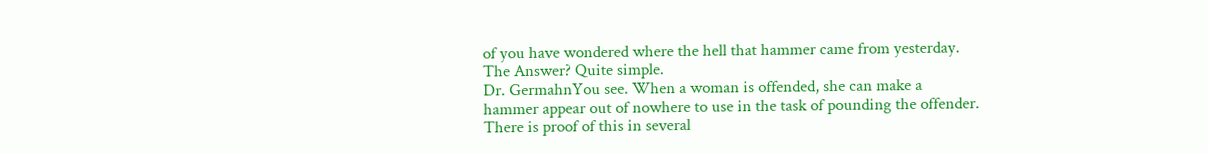of you have wondered where the hell that hammer came from yesterday. The Answer? Quite simple.
Dr. GermahnYou see. When a woman is offended, she can make a hammer appear out of nowhere to use in the task of pounding the offender. There is proof of this in several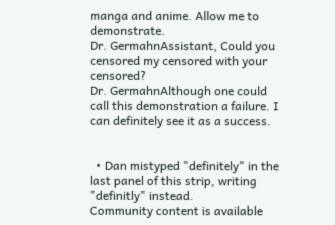manga and anime. Allow me to demonstrate.
Dr. GermahnAssistant, Could you censored my censored with your censored?
Dr. GermahnAlthough one could call this demonstration a failure. I can definitely see it as a success.


  • Dan mistyped "definitely" in the last panel of this strip, writing "definitly" instead.
Community content is available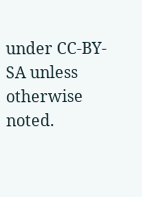under CC-BY-SA unless otherwise noted.